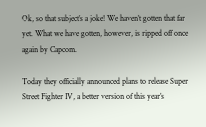Ok, so that subject’s a joke! We haven’t gotten that far yet. What we have gotten, however, is ripped off once again by Capcom.

Today they officially announced plans to release Super Street Fighter IV, a better version of this year’s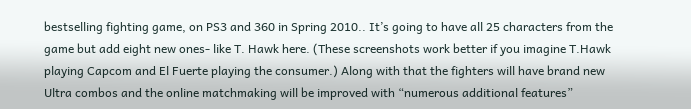bestselling fighting game, on PS3 and 360 in Spring 2010.. It’s going to have all 25 characters from the game but add eight new ones- like T. Hawk here. (These screenshots work better if you imagine T.Hawk playing Capcom and El Fuerte playing the consumer.) Along with that the fighters will have brand new Ultra combos and the online matchmaking will be improved with “numerous additional features”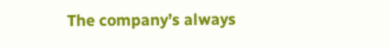The company’s always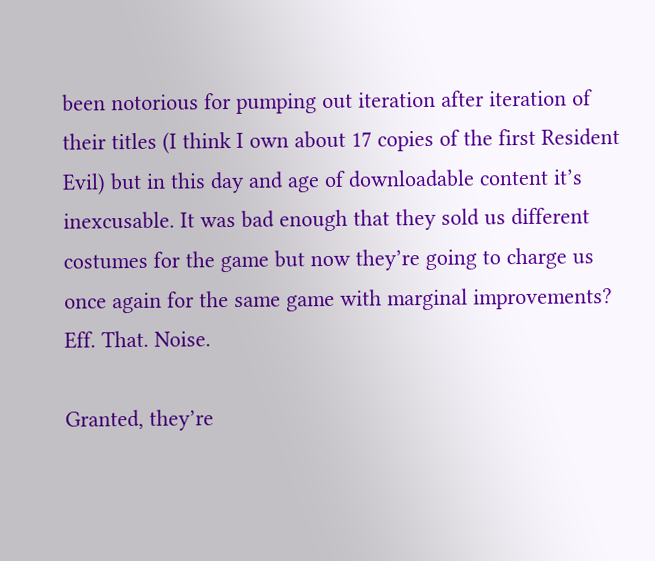been notorious for pumping out iteration after iteration of their titles (I think I own about 17 copies of the first Resident Evil) but in this day and age of downloadable content it’s inexcusable. It was bad enough that they sold us different costumes for the game but now they’re going to charge us once again for the same game with marginal improvements? Eff. That. Noise.

Granted, they’re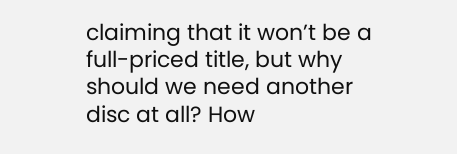claiming that it won’t be a full-priced title, but why should we need another disc at all? How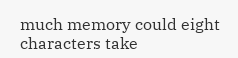much memory could eight characters take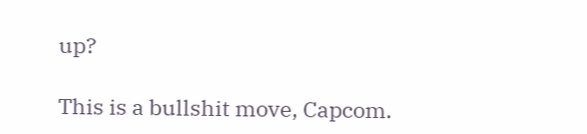up?

This is a bullshit move, Capcom.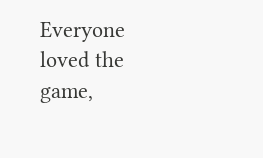Everyone loved the game,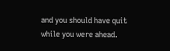and you should have quit while you were ahead.